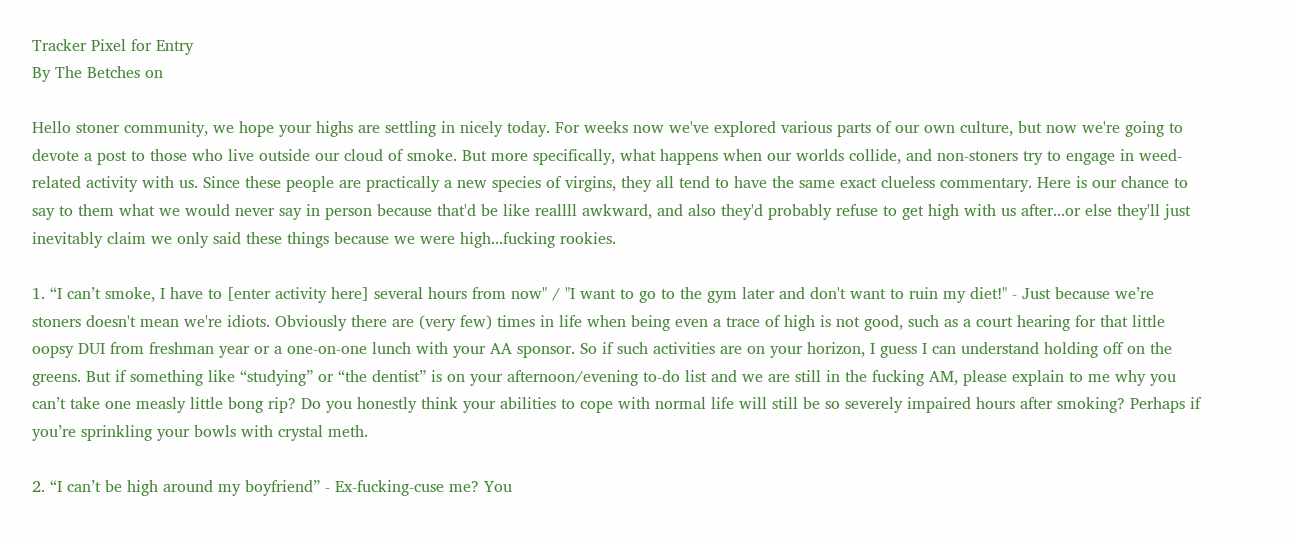Tracker Pixel for Entry
By The Betches on

Hello stoner community, we hope your highs are settling in nicely today. For weeks now we've explored various parts of our own culture, but now we're going to devote a post to those who live outside our cloud of smoke. But more specifically, what happens when our worlds collide, and non-stoners try to engage in weed-related activity with us. Since these people are practically a new species of virgins, they all tend to have the same exact clueless commentary. Here is our chance to say to them what we would never say in person because that'd be like reallll awkward, and also they'd probably refuse to get high with us after...or else they'll just inevitably claim we only said these things because we were high...fucking rookies.

1. “I can’t smoke, I have to [enter activity here] several hours from now" / "I want to go to the gym later and don't want to ruin my diet!" - Just because we’re stoners doesn't mean we're idiots. Obviously there are (very few) times in life when being even a trace of high is not good, such as a court hearing for that little oopsy DUI from freshman year or a one-on-one lunch with your AA sponsor. So if such activities are on your horizon, I guess I can understand holding off on the greens. But if something like “studying” or “the dentist” is on your afternoon/evening to-do list and we are still in the fucking AM, please explain to me why you can’t take one measly little bong rip? Do you honestly think your abilities to cope with normal life will still be so severely impaired hours after smoking? Perhaps if you’re sprinkling your bowls with crystal meth.

2. “I can’t be high around my boyfriend” - Ex-fucking-cuse me? You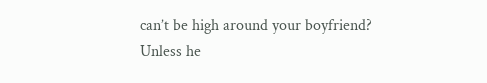can’t be high around your boyfriend? Unless he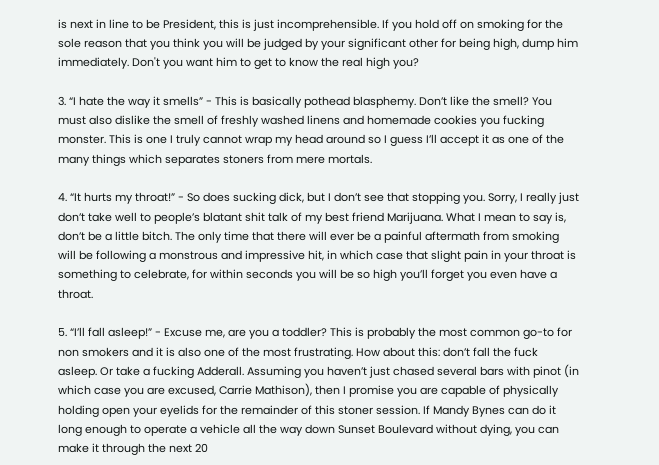is next in line to be President, this is just incomprehensible. If you hold off on smoking for the sole reason that you think you will be judged by your significant other for being high, dump him immediately. Don't you want him to get to know the real high you?

3. “I hate the way it smells” - This is basically pothead blasphemy. Don’t like the smell? You must also dislike the smell of freshly washed linens and homemade cookies you fucking monster. This is one I truly cannot wrap my head around so I guess I’ll accept it as one of the many things which separates stoners from mere mortals.

4. “It hurts my throat!” - So does sucking dick, but I don’t see that stopping you. Sorry, I really just don’t take well to people’s blatant shit talk of my best friend Marijuana. What I mean to say is, don’t be a little bitch. The only time that there will ever be a painful aftermath from smoking will be following a monstrous and impressive hit, in which case that slight pain in your throat is something to celebrate, for within seconds you will be so high you’ll forget you even have a throat.

5. “I’ll fall asleep!” - Excuse me, are you a toddler? This is probably the most common go-to for non smokers and it is also one of the most frustrating. How about this: don’t fall the fuck asleep. Or take a fucking Adderall. Assuming you haven’t just chased several bars with pinot (in which case you are excused, Carrie Mathison), then I promise you are capable of physically holding open your eyelids for the remainder of this stoner session. If Mandy Bynes can do it long enough to operate a vehicle all the way down Sunset Boulevard without dying, you can make it through the next 20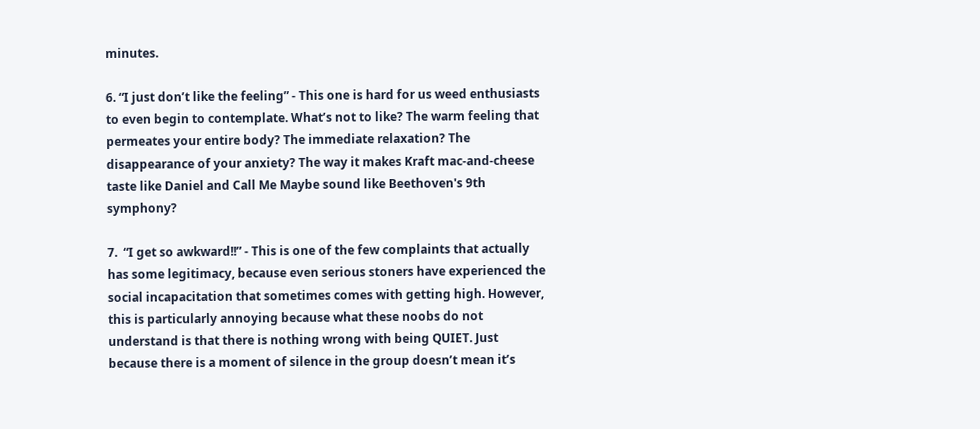minutes.

6. “I just don’t like the feeling” - This one is hard for us weed enthusiasts to even begin to contemplate. What’s not to like? The warm feeling that permeates your entire body? The immediate relaxation? The disappearance of your anxiety? The way it makes Kraft mac-and-cheese taste like Daniel and Call Me Maybe sound like Beethoven's 9th symphony?

7.  “I get so awkward!!” - This is one of the few complaints that actually has some legitimacy, because even serious stoners have experienced the social incapacitation that sometimes comes with getting high. However, this is particularly annoying because what these noobs do not understand is that there is nothing wrong with being QUIET. Just because there is a moment of silence in the group doesn’t mean it’s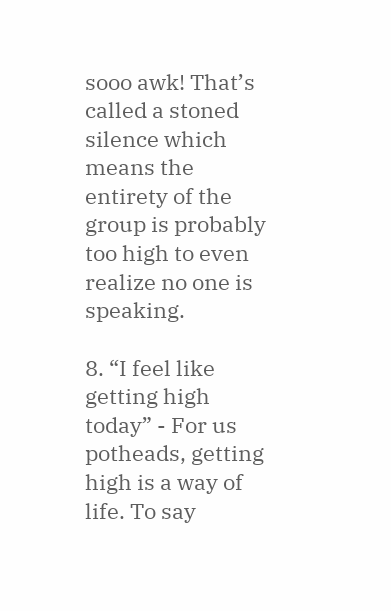sooo awk! That’s called a stoned silence which means the entirety of the group is probably too high to even realize no one is speaking.

8. “I feel like getting high today” - For us potheads, getting high is a way of life. To say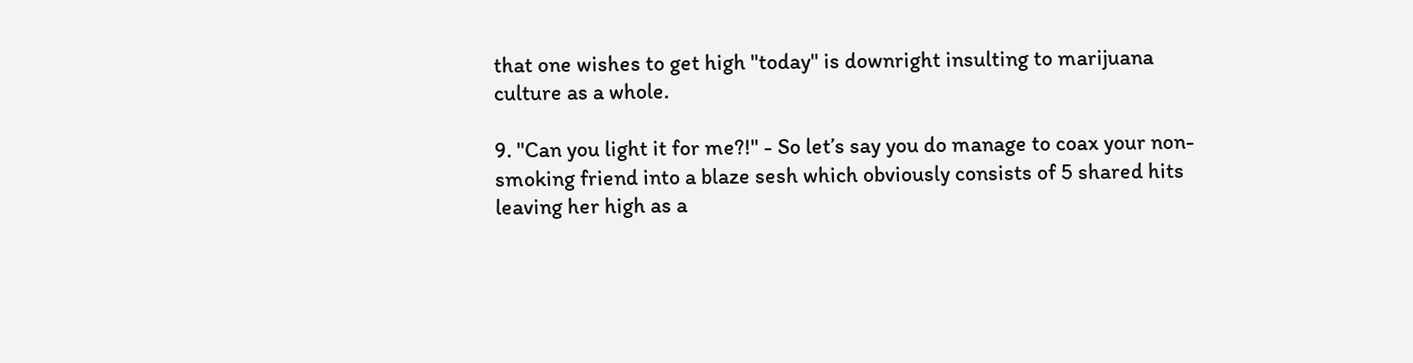that one wishes to get high "today" is downright insulting to marijuana culture as a whole.

9. "Can you light it for me?!" - So let’s say you do manage to coax your non-smoking friend into a blaze sesh which obviously consists of 5 shared hits leaving her high as a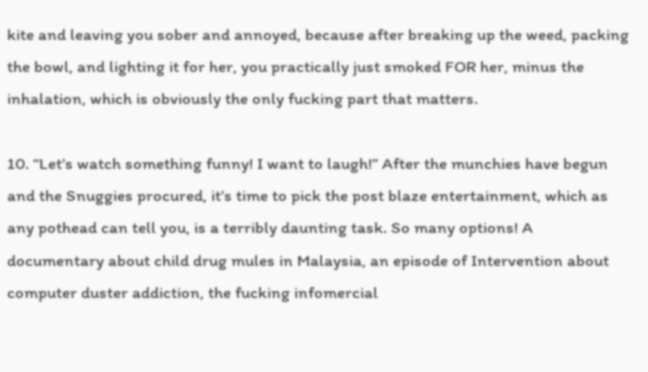kite and leaving you sober and annoyed, because after breaking up the weed, packing the bowl, and lighting it for her, you practically just smoked FOR her, minus the inhalation, which is obviously the only fucking part that matters.

10. “Let’s watch something funny! I want to laugh!” After the munchies have begun and the Snuggies procured, it’s time to pick the post blaze entertainment, which as any pothead can tell you, is a terribly daunting task. So many options! A documentary about child drug mules in Malaysia, an episode of Intervention about computer duster addiction, the fucking infomercial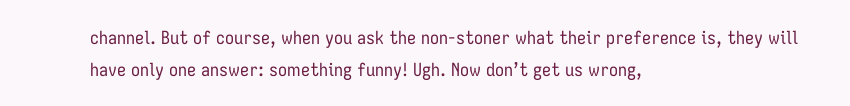channel. But of course, when you ask the non-stoner what their preference is, they will have only one answer: something funny! Ugh. Now don’t get us wrong,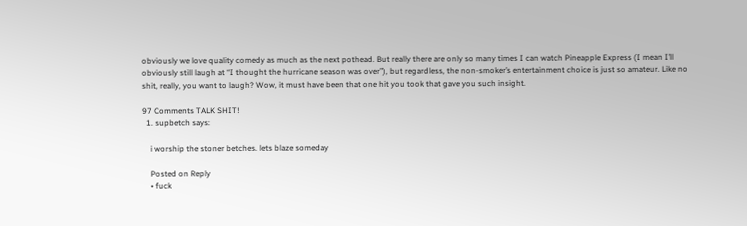obviously we love quality comedy as much as the next pothead. But really there are only so many times I can watch Pineapple Express (I mean I’ll obviously still laugh at “I thought the hurricane season was over”), but regardless, the non-smoker’s entertainment choice is just so amateur. Like no shit, really, you want to laugh? Wow, it must have been that one hit you took that gave you such insight.

97 Comments TALK SHIT!
  1. supbetch says:

    i worship the stoner betches. lets blaze someday

    Posted on Reply
    • fuck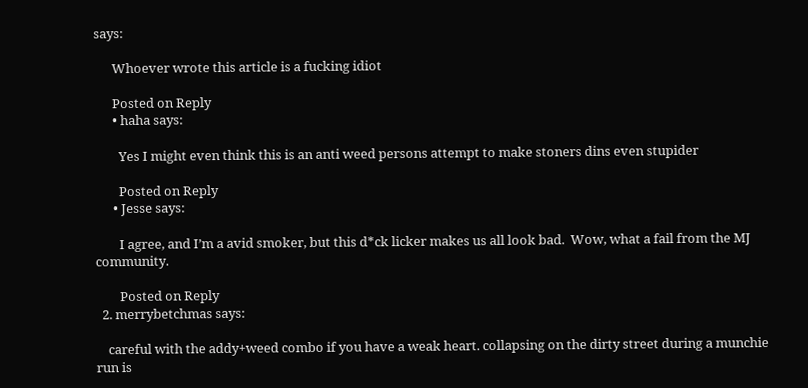says:

      Whoever wrote this article is a fucking idiot

      Posted on Reply
      • haha says:

        Yes I might even think this is an anti weed persons attempt to make stoners dins even stupider

        Posted on Reply
      • Jesse says:

        I agree, and I’m a avid smoker, but this d*ck licker makes us all look bad.  Wow, what a fail from the MJ community.

        Posted on Reply
  2. merrybetchmas says:

    careful with the addy+weed combo if you have a weak heart. collapsing on the dirty street during a munchie run is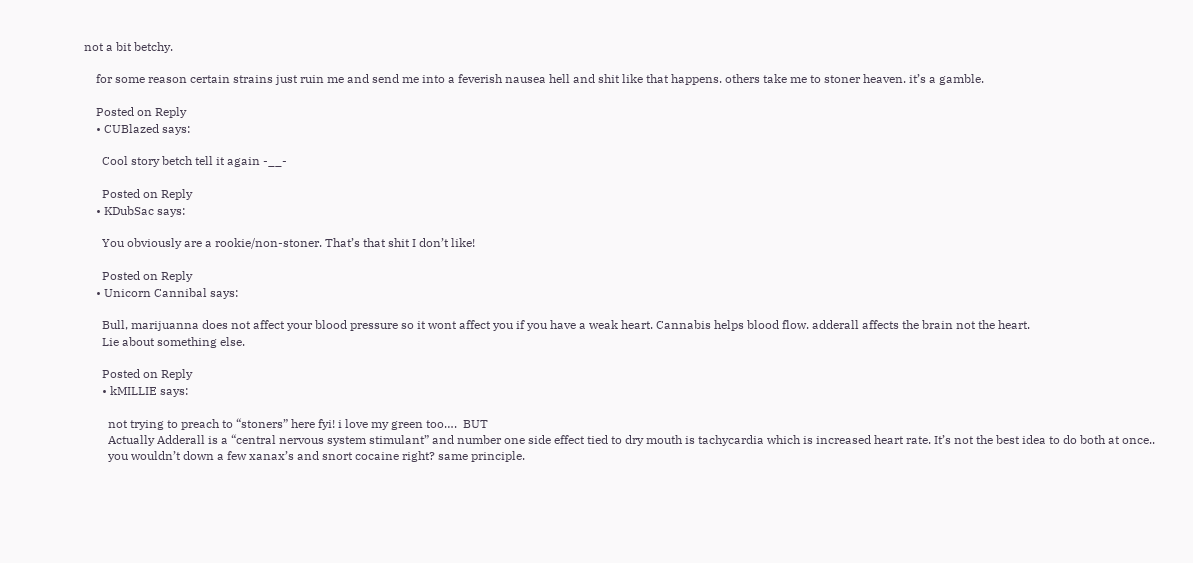not a bit betchy.

    for some reason certain strains just ruin me and send me into a feverish nausea hell and shit like that happens. others take me to stoner heaven. it’s a gamble.

    Posted on Reply
    • CUBlazed says:

      Cool story betch tell it again -__-

      Posted on Reply
    • KDubSac says:

      You obviously are a rookie/non-stoner. That’s that shit I don’t like!

      Posted on Reply
    • Unicorn Cannibal says:

      Bull, marijuanna does not affect your blood pressure so it wont affect you if you have a weak heart. Cannabis helps blood flow. adderall affects the brain not the heart.
      Lie about something else.

      Posted on Reply
      • kMILLIE says:

        not trying to preach to “stoners” here fyi! i love my green too….  BUT
        Actually Adderall is a “central nervous system stimulant” and number one side effect tied to dry mouth is tachycardia which is increased heart rate. It’s not the best idea to do both at once..
        you wouldn’t down a few xanax’s and snort cocaine right? same principle.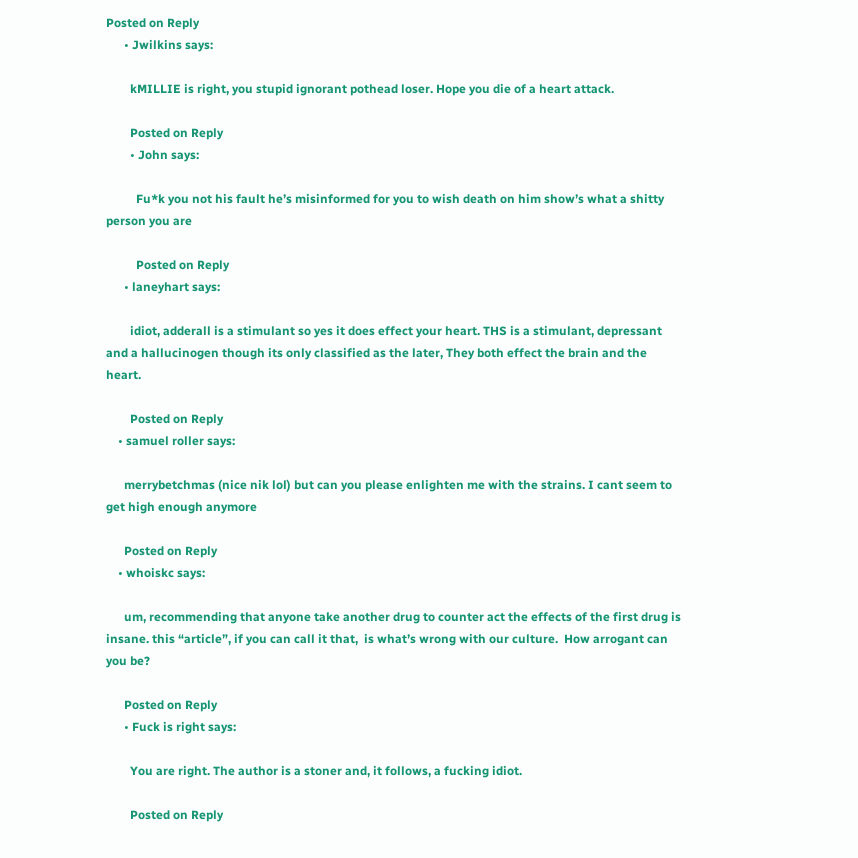Posted on Reply
      • Jwilkins says:

        kMILLIE is right, you stupid ignorant pothead loser. Hope you die of a heart attack.

        Posted on Reply
        • John says:

          Fu*k you not his fault he’s misinformed for you to wish death on him show’s what a shitty person you are

          Posted on Reply
      • laneyhart says:

        idiot, adderall is a stimulant so yes it does effect your heart. THS is a stimulant, depressant and a hallucinogen though its only classified as the later, They both effect the brain and the heart.

        Posted on Reply
    • samuel roller says:

      merrybetchmas (nice nik lol) but can you please enlighten me with the strains. I cant seem to get high enough anymore

      Posted on Reply
    • whoiskc says:

      um, recommending that anyone take another drug to counter act the effects of the first drug is insane. this “article”, if you can call it that,  is what’s wrong with our culture.  How arrogant can you be?

      Posted on Reply
      • Fuck is right says:

        You are right. The author is a stoner and, it follows, a fucking idiot.

        Posted on Reply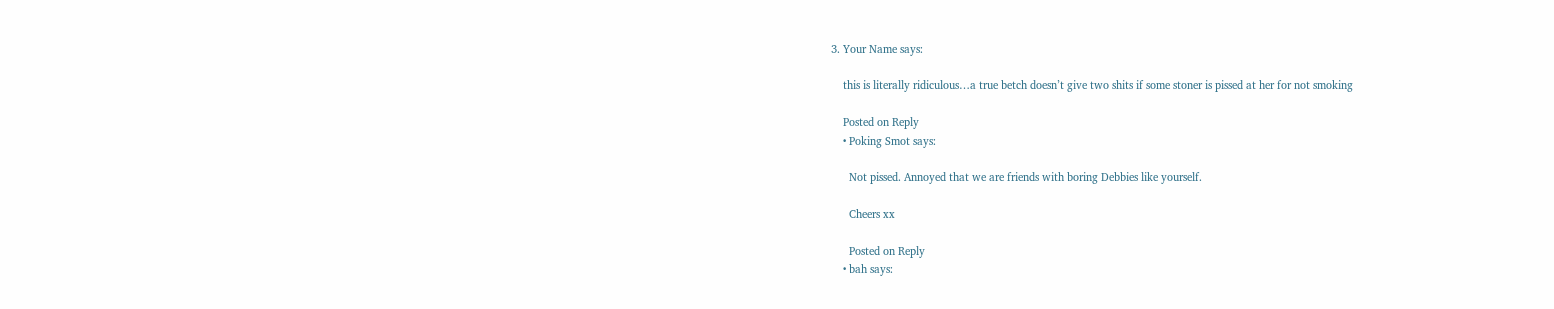3. Your Name says:

    this is literally ridiculous…a true betch doesn’t give two shits if some stoner is pissed at her for not smoking

    Posted on Reply
    • Poking Smot says:

      Not pissed. Annoyed that we are friends with boring Debbies like yourself.

      Cheers xx

      Posted on Reply
    • bah says: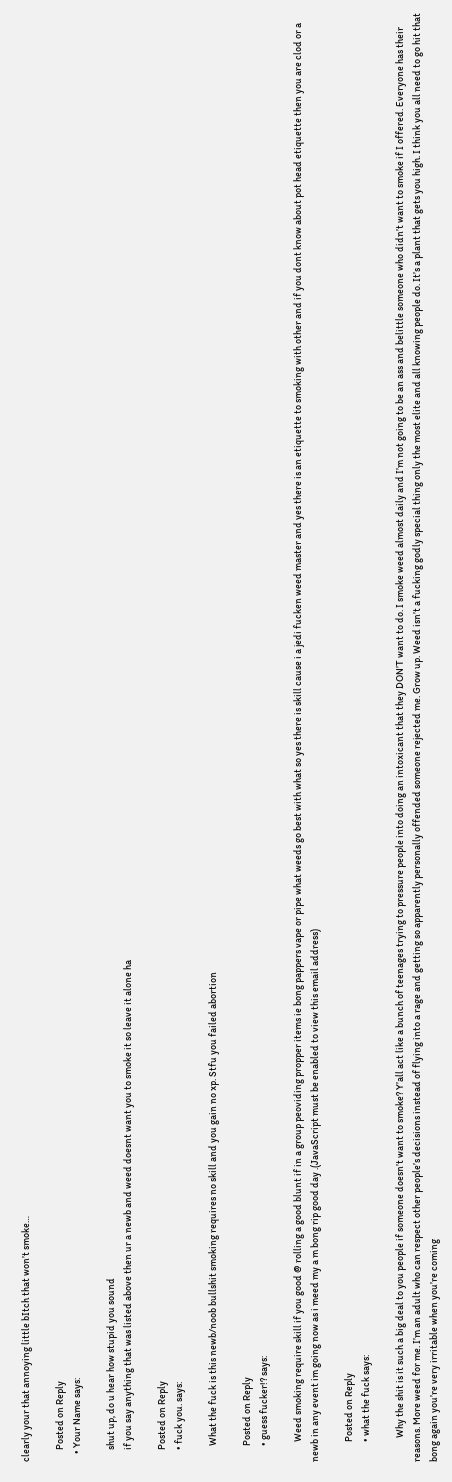clearly your that annoying little bItch that won’t smoke…

      Posted on Reply
    • Your Name says:

      shut up, do u hear how stupid you sound
      if you say anything that was listed above then ur a newb and weed doesnt want you to smoke it so leave it alone ha

      Posted on Reply
      • fuck you. says:

        What the fuck is this newb/noob bullshit smoking requires no skill and you gain no xp. Stfu you failed abortion

        Posted on Reply
        • guess fucker!? says:

          Weed smoking require skill if you good @ rolling a good blunt if in a group peoviding propper items ie bong pappers vape or pipe what weeds go best with what so yes there is skill cause i a jedi fucken weed master and yes there is an etiquette to smoking with other and if you dont know about pot head etiquette then you are clod or a newb in any event im going now as i meed my a m bong rip good day .(JavaScript must be enabled to view this email address)

          Posted on Reply
          • what the fuck says:

            Why the shit is it such a big deal to you people if someone doesn’t want to smoke? Y’all act like a bunch of teenages trying to pressure people into doing an intoxicant that they DON’T want to do. I smoke weed almost daily and I’m not going to be an ass and belittle someone who didn’t want to smoke if I offered. Everyone has their reasons. More weed for me. I’m an adult who can respect other people’s decisions instead of flying into a rage and getting so apparently personally offended someone rejected me. Grow up. Weed isn’t a fucking godly special thing only the most elite and all knowing people do. It’s a plant that gets you high. I think you all need to go hit that bong again you’re very irritable when you’re coming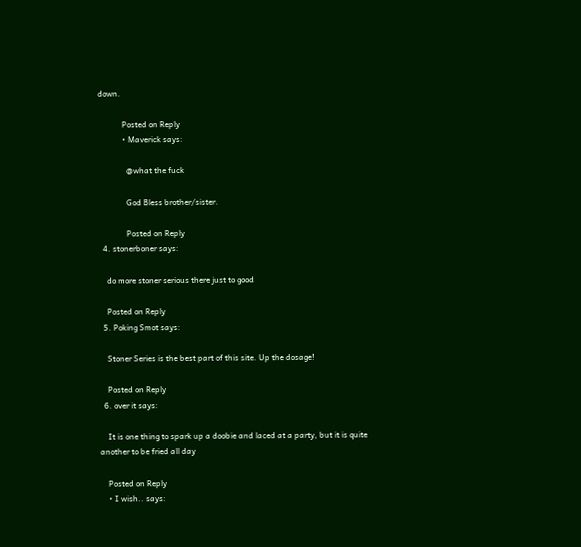down.

            Posted on Reply
            • Maverick says:

              @what the fuck

              God Bless brother/sister.

              Posted on Reply
  4. stonerboner says:

    do more stoner serious there just to good

    Posted on Reply
  5. Poking Smot says:

    Stoner Series is the best part of this site. Up the dosage!

    Posted on Reply
  6. over it says:

    It is one thing to spark up a doobie and laced at a party, but it is quite another to be fried all day

    Posted on Reply
    • I wish.. says: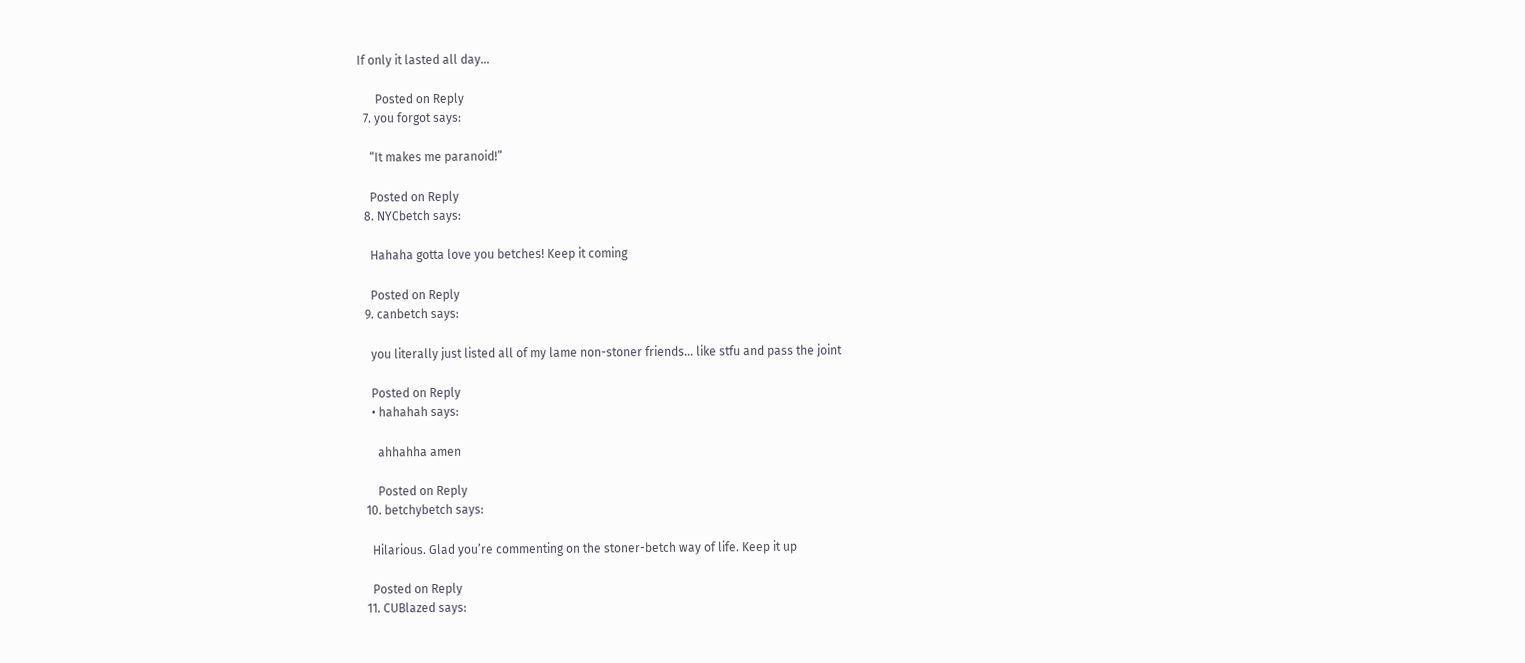If only it lasted all day…

      Posted on Reply
  7. you forgot says:

    “It makes me paranoid!”

    Posted on Reply
  8. NYCbetch says:

    Hahaha gotta love you betches! Keep it coming

    Posted on Reply
  9. canbetch says:

    you literally just listed all of my lame non-stoner friends… like stfu and pass the joint

    Posted on Reply
    • hahahah says:

      ahhahha amen

      Posted on Reply
  10. betchybetch says:

    Hilarious. Glad you’re commenting on the stoner-betch way of life. Keep it up

    Posted on Reply
  11. CUBlazed says: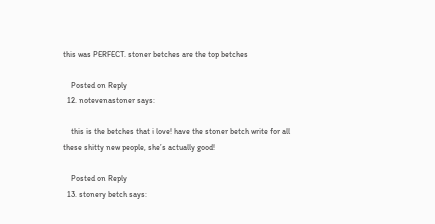this was PERFECT. stoner betches are the top betches

    Posted on Reply
  12. notevenastoner says:

    this is the betches that i love! have the stoner betch write for all these shitty new people, she’s actually good!

    Posted on Reply
  13. stonery betch says: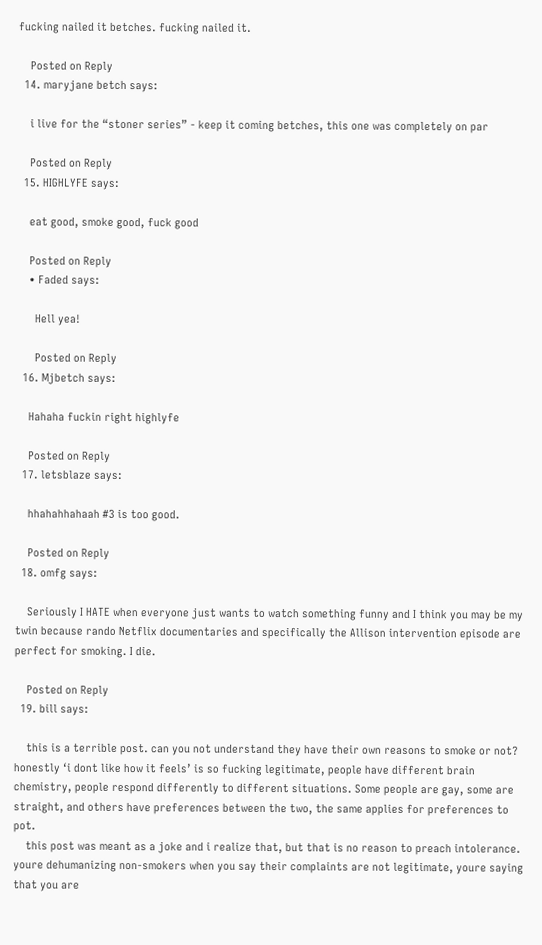fucking nailed it betches. fucking nailed it.

    Posted on Reply
  14. maryjane betch says:

    i live for the “stoner series” - keep it coming betches, this one was completely on par

    Posted on Reply
  15. HIGHLYFE says:

    eat good, smoke good, fuck good

    Posted on Reply
    • Faded says:

      Hell yea!

      Posted on Reply
  16. Mjbetch says:

    Hahaha fuckin right highlyfe

    Posted on Reply
  17. letsblaze says:

    hhahahhahaah #3 is too good.

    Posted on Reply
  18. omfg says:

    Seriously I HATE when everyone just wants to watch something funny and I think you may be my twin because rando Netflix documentaries and specifically the Allison intervention episode are perfect for smoking. I die.

    Posted on Reply
  19. bill says:

    this is a terrible post. can you not understand they have their own reasons to smoke or not? honestly ‘i dont like how it feels’ is so fucking legitimate, people have different brain chemistry, people respond differently to different situations. Some people are gay, some are straight, and others have preferences between the two, the same applies for preferences to pot.
    this post was meant as a joke and i realize that, but that is no reason to preach intolerance. youre dehumanizing non-smokers when you say their complaints are not legitimate, youre saying that you are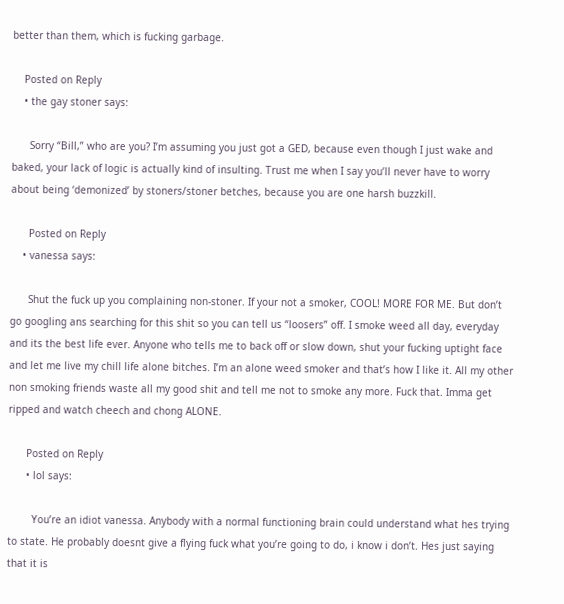better than them, which is fucking garbage.

    Posted on Reply
    • the gay stoner says:

      Sorry “Bill,” who are you? I’m assuming you just got a GED, because even though I just wake and baked, your lack of logic is actually kind of insulting. Trust me when I say you’ll never have to worry about being ‘demonized’ by stoners/stoner betches, because you are one harsh buzzkill.

      Posted on Reply
    • vanessa says:

      Shut the fuck up you complaining non-stoner. If your not a smoker, COOL! MORE FOR ME. But don’t go googling ans searching for this shit so you can tell us “loosers” off. I smoke weed all day, everyday and its the best life ever. Anyone who tells me to back off or slow down, shut your fucking uptight face and let me live my chill life alone bitches. I’m an alone weed smoker and that’s how I like it. All my other non smoking friends waste all my good shit and tell me not to smoke any more. Fuck that. Imma get ripped and watch cheech and chong ALONE.

      Posted on Reply
      • lol says:

        You’re an idiot vanessa. Anybody with a normal functioning brain could understand what hes trying to state. He probably doesnt give a flying fuck what you’re going to do, i know i don’t. Hes just saying that it is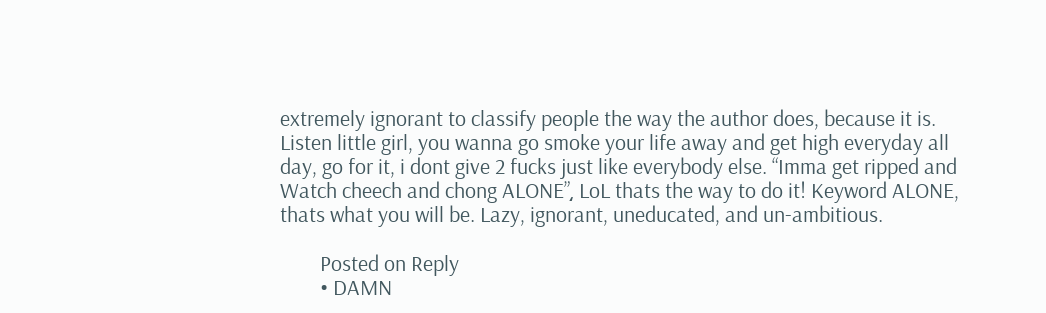extremely ignorant to classify people the way the author does, because it is. Listen little girl, you wanna go smoke your life away and get high everyday all day, go for it, i dont give 2 fucks just like everybody else. “Imma get ripped and Watch cheech and chong ALONE”͵ LoL thats the way to do it! Keyword ALONE, thats what you will be. Lazy, ignorant, uneducated, and un-ambitious.

        Posted on Reply
        • DAMN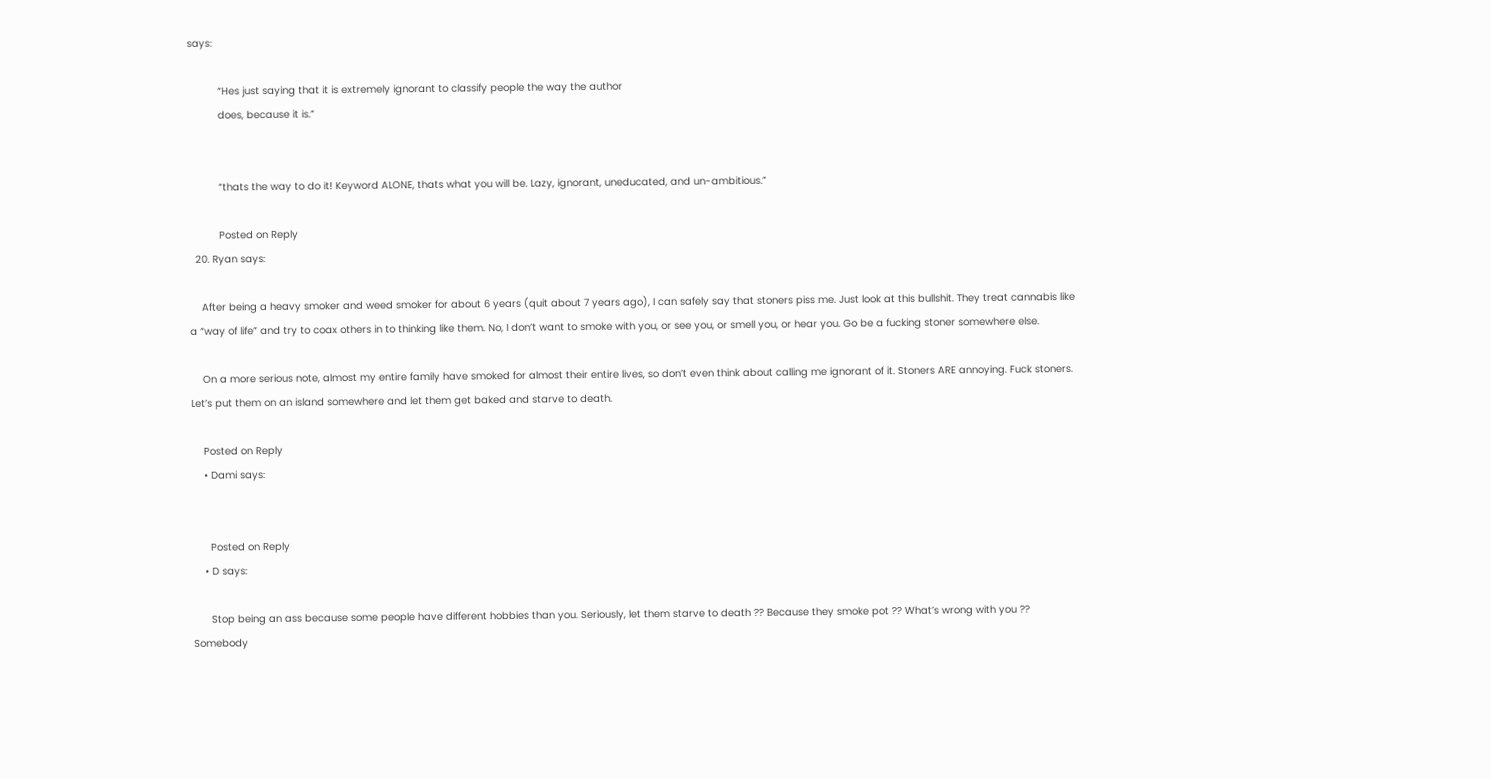says:

          “Hes just saying that it is extremely ignorant to classify people the way the author
          does, because it is.”


          “thats the way to do it! Keyword ALONE, thats what you will be. Lazy, ignorant, uneducated, and un-ambitious.”

          Posted on Reply
  20. Ryan says:

    After being a heavy smoker and weed smoker for about 6 years (quit about 7 years ago), I can safely say that stoners piss me. Just look at this bullshit. They treat cannabis like a “way of life” and try to coax others in to thinking like them. No, I don’t want to smoke with you, or see you, or smell you, or hear you. Go be a fucking stoner somewhere else.

    On a more serious note, almost my entire family have smoked for almost their entire lives, so don’t even think about calling me ignorant of it. Stoners ARE annoying. Fuck stoners. Let’s put them on an island somewhere and let them get baked and starve to death.

    Posted on Reply
    • Dami says:


      Posted on Reply
    • D says:

      Stop being an ass because some people have different hobbies than you. Seriously, let them starve to death ?? Because they smoke pot ?? What’s wrong with you ?? Somebody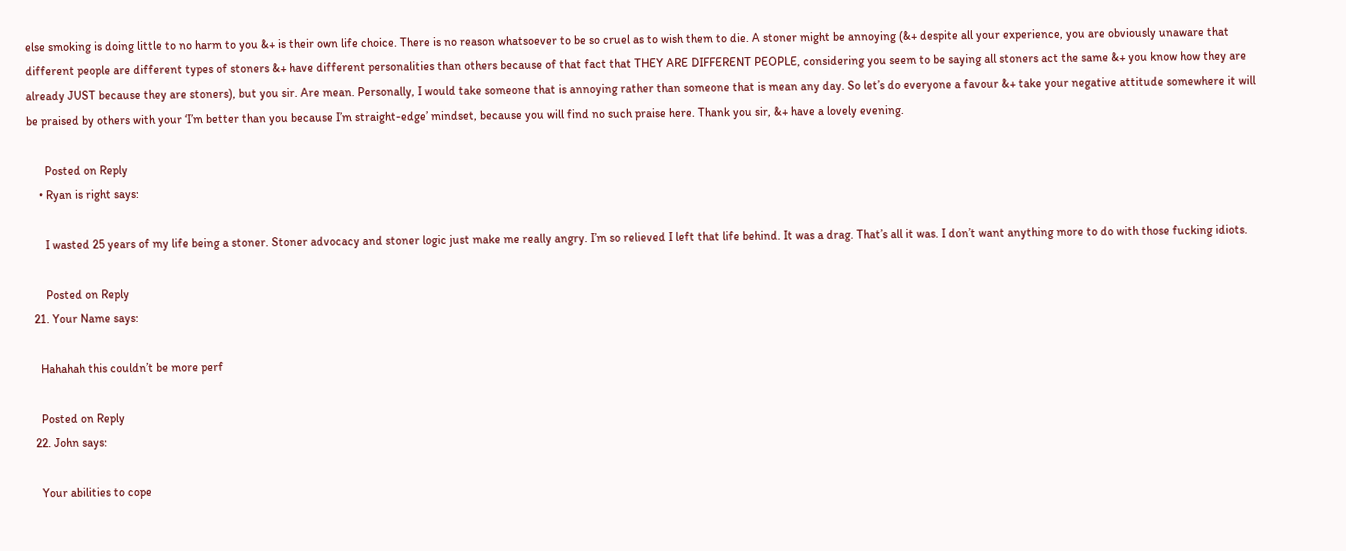else smoking is doing little to no harm to you &+ is their own life choice. There is no reason whatsoever to be so cruel as to wish them to die. A stoner might be annoying (&+ despite all your experience, you are obviously unaware that different people are different types of stoners &+ have different personalities than others because of that fact that THEY ARE DIFFERENT PEOPLE, considering you seem to be saying all stoners act the same &+ you know how they are already JUST because they are stoners), but you sir. Are mean. Personally, I would take someone that is annoying rather than someone that is mean any day. So let’s do everyone a favour &+ take your negative attitude somewhere it will be praised by others with your ‘I’m better than you because I’m straight-edge’ mindset, because you will find no such praise here. Thank you sir, &+ have a lovely evening.

      Posted on Reply
    • Ryan is right says:

      I wasted 25 years of my life being a stoner. Stoner advocacy and stoner logic just make me really angry. I’m so relieved I left that life behind. It was a drag. That’s all it was. I don’t want anything more to do with those fucking idiots.

      Posted on Reply
  21. Your Name says:

    Hahahah this couldn’t be more perf

    Posted on Reply
  22. John says:

    Your abilities to cope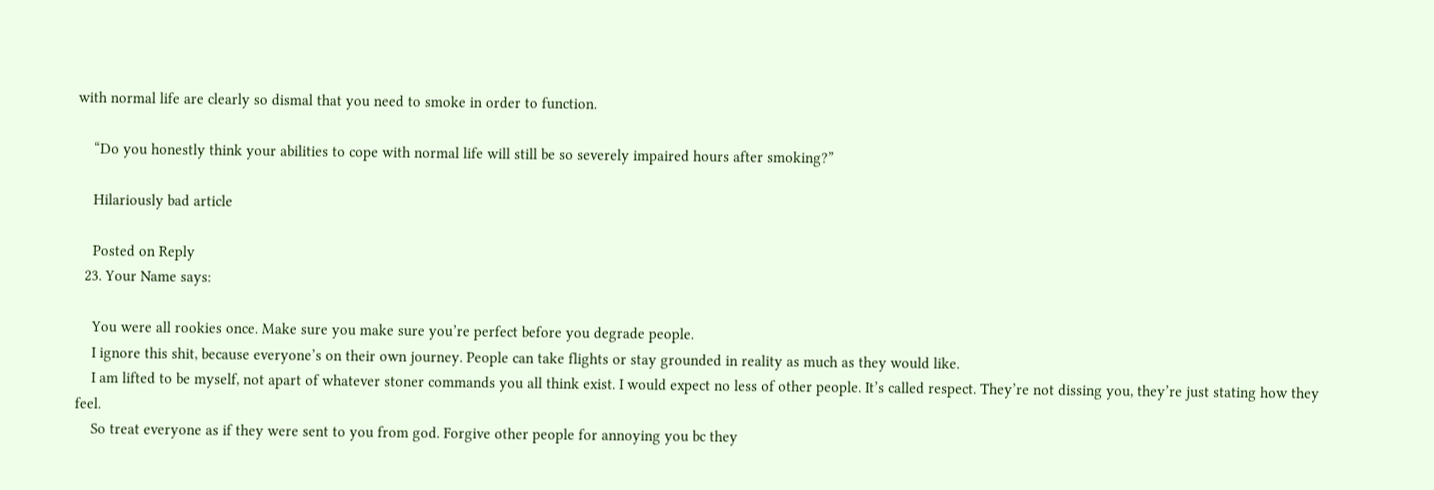with normal life are clearly so dismal that you need to smoke in order to function.

    “Do you honestly think your abilities to cope with normal life will still be so severely impaired hours after smoking?”

    Hilariously bad article

    Posted on Reply
  23. Your Name says:

    You were all rookies once. Make sure you make sure you’re perfect before you degrade people.
    I ignore this shit, because everyone’s on their own journey. People can take flights or stay grounded in reality as much as they would like.
    I am lifted to be myself, not apart of whatever stoner commands you all think exist. I would expect no less of other people. It’s called respect. They’re not dissing you, they’re just stating how they feel.
    So treat everyone as if they were sent to you from god. Forgive other people for annoying you bc they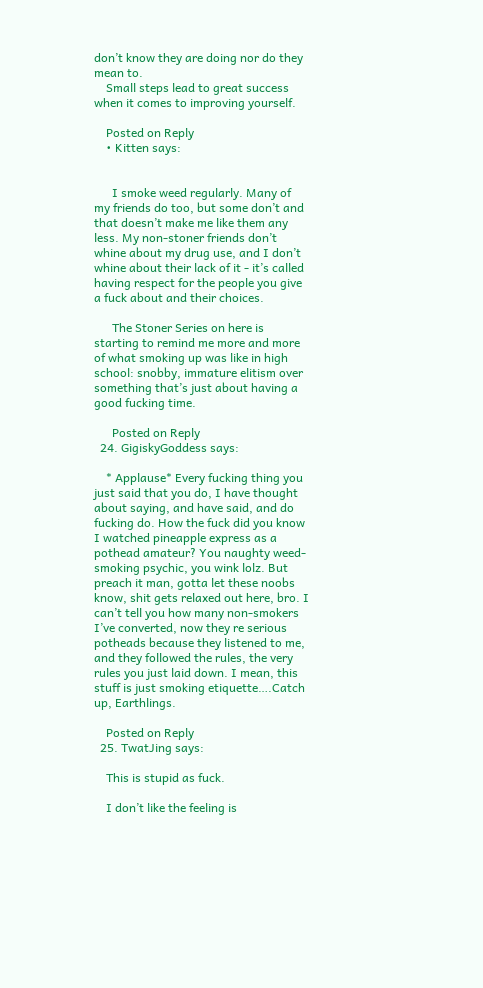don’t know they are doing nor do they mean to.
    Small steps lead to great success when it comes to improving yourself.

    Posted on Reply
    • Kitten says:


      I smoke weed regularly. Many of my friends do too, but some don’t and that doesn’t make me like them any less. My non-stoner friends don’t whine about my drug use, and I don’t whine about their lack of it - it’s called having respect for the people you give a fuck about and their choices.

      The Stoner Series on here is starting to remind me more and more of what smoking up was like in high school: snobby, immature elitism over something that’s just about having a good fucking time.

      Posted on Reply
  24. GigiskyGoddess says:

    * Applause* Every fucking thing you just said that you do, I have thought about saying, and have said, and do fucking do. How the fuck did you know I watched pineapple express as a pothead amateur? You naughty weed-smoking psychic, you wink lolz. But preach it man, gotta let these noobs know, shit gets relaxed out here, bro. I can’t tell you how many non-smokers I’ve converted, now they re serious potheads because they listened to me, and they followed the rules, the very rules you just laid down. I mean, this stuff is just smoking etiquette….Catch up, Earthlings.

    Posted on Reply
  25. TwatJing says:

    This is stupid as fuck.

    I don’t like the feeling is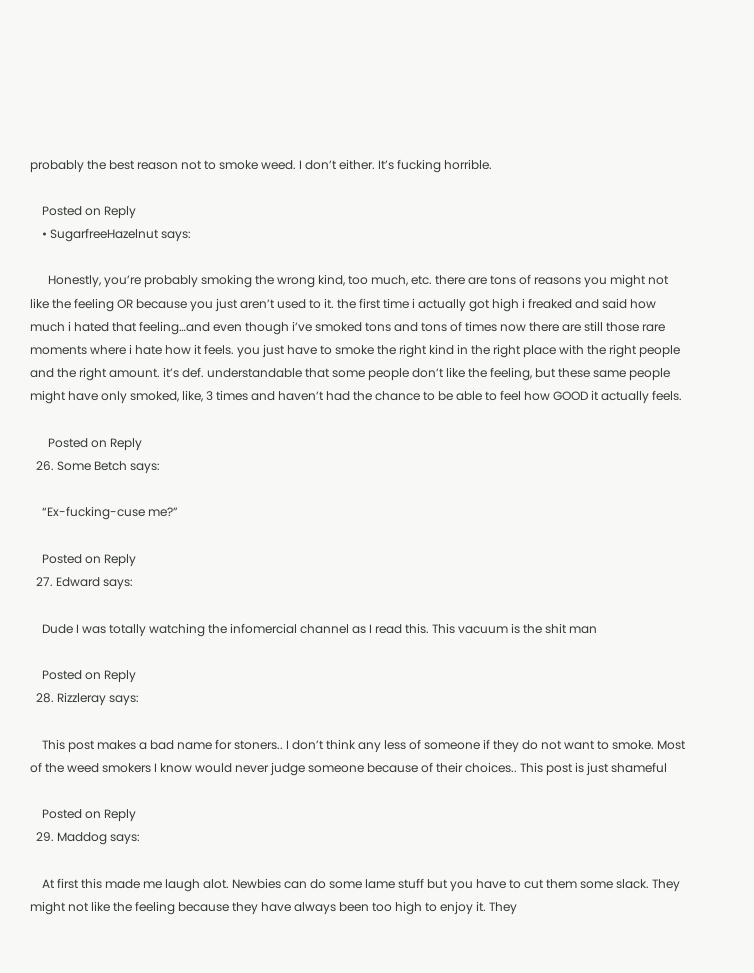probably the best reason not to smoke weed. I don’t either. It’s fucking horrible.

    Posted on Reply
    • SugarfreeHazelnut says:

      Honestly, you’re probably smoking the wrong kind, too much, etc. there are tons of reasons you might not like the feeling OR because you just aren’t used to it. the first time i actually got high i freaked and said how much i hated that feeling…and even though i’ve smoked tons and tons of times now there are still those rare moments where i hate how it feels. you just have to smoke the right kind in the right place with the right people and the right amount. it’s def. understandable that some people don’t like the feeling, but these same people might have only smoked, like, 3 times and haven’t had the chance to be able to feel how GOOD it actually feels.

      Posted on Reply
  26. Some Betch says:

    “Ex-fucking-cuse me?”

    Posted on Reply
  27. Edward says:

    Dude I was totally watching the infomercial channel as I read this. This vacuum is the shit man

    Posted on Reply
  28. Rizzleray says:

    This post makes a bad name for stoners.. I don’t think any less of someone if they do not want to smoke. Most of the weed smokers I know would never judge someone because of their choices.. This post is just shameful

    Posted on Reply
  29. Maddog says:

    At first this made me laugh alot. Newbies can do some lame stuff but you have to cut them some slack. They might not like the feeling because they have always been too high to enjoy it. They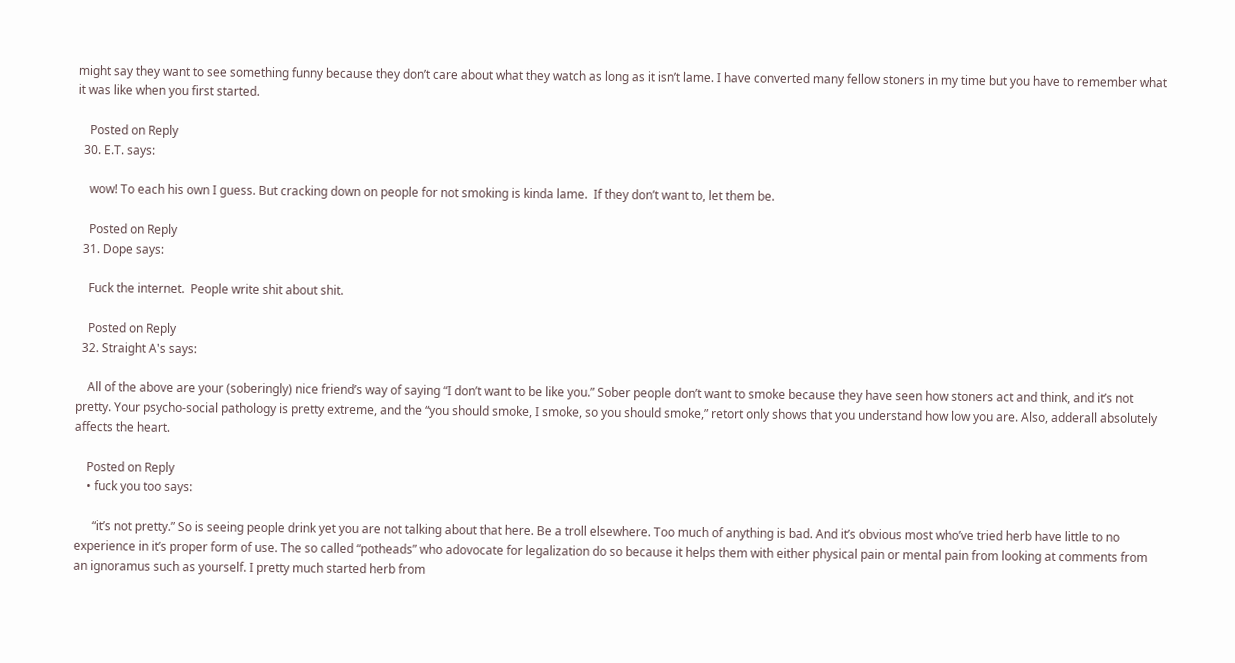might say they want to see something funny because they don’t care about what they watch as long as it isn’t lame. I have converted many fellow stoners in my time but you have to remember what it was like when you first started.

    Posted on Reply
  30. E.T. says:

    wow! To each his own I guess. But cracking down on people for not smoking is kinda lame.  If they don’t want to, let them be.

    Posted on Reply
  31. Dope says:

    Fuck the internet.  People write shit about shit.

    Posted on Reply
  32. Straight A's says:

    All of the above are your (soberingly) nice friend’s way of saying “I don’t want to be like you.” Sober people don’t want to smoke because they have seen how stoners act and think, and it’s not pretty. Your psycho-social pathology is pretty extreme, and the “you should smoke, I smoke, so you should smoke,” retort only shows that you understand how low you are. Also, adderall absolutely affects the heart.

    Posted on Reply
    • fuck you too says:

      “it’s not pretty.” So is seeing people drink yet you are not talking about that here. Be a troll elsewhere. Too much of anything is bad. And it’s obvious most who’ve tried herb have little to no experience in it’s proper form of use. The so called “potheads” who adovocate for legalization do so because it helps them with either physical pain or mental pain from looking at comments from an ignoramus such as yourself. I pretty much started herb from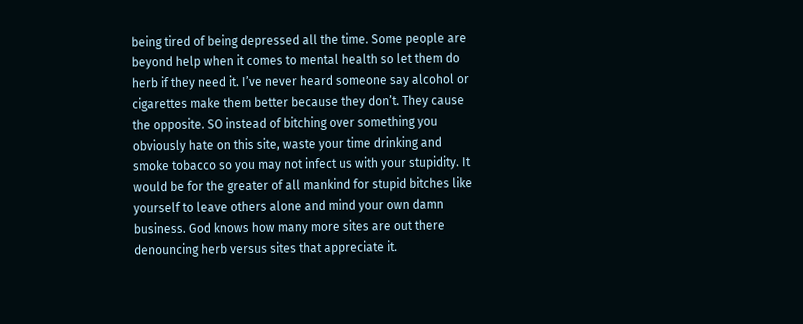being tired of being depressed all the time. Some people are beyond help when it comes to mental health so let them do herb if they need it. I’ve never heard someone say alcohol or cigarettes make them better because they don’t. They cause the opposite. SO instead of bitching over something you obviously hate on this site, waste your time drinking and smoke tobacco so you may not infect us with your stupidity. It would be for the greater of all mankind for stupid bitches like yourself to leave others alone and mind your own damn business. God knows how many more sites are out there denouncing herb versus sites that appreciate it.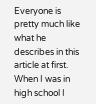Everyone is pretty much like what he describes in this article at first. When I was in high school I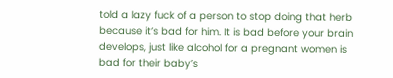told a lazy fuck of a person to stop doing that herb because it’s bad for him. It is bad before your brain develops, just like alcohol for a pregnant women is bad for their baby’s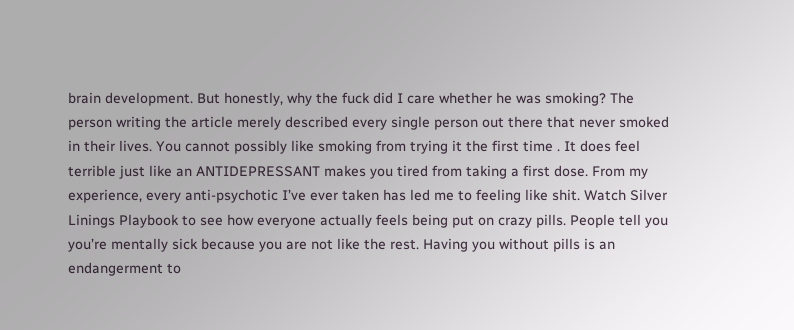brain development. But honestly, why the fuck did I care whether he was smoking? The person writing the article merely described every single person out there that never smoked in their lives. You cannot possibly like smoking from trying it the first time . It does feel terrible just like an ANTIDEPRESSANT makes you tired from taking a first dose. From my experience, every anti-psychotic I’ve ever taken has led me to feeling like shit. Watch Silver Linings Playbook to see how everyone actually feels being put on crazy pills. People tell you you’re mentally sick because you are not like the rest. Having you without pills is an endangerment to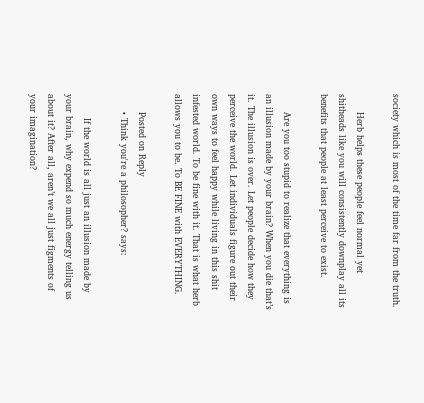society which is most of the time far from the truth.

      Herb helps these people feel normal yet shitheads like you will consistently downplay all its benefits that people at least perceive to exist.

      Are you too stupid to realize that everything is an illusion made by your brain? When you die that’s it. The illusion is over. Let people decide how they perceive the world. Let individuals figure out their own ways to feel happy while living in this shit infested world. To be fine with it. That is what herb allows you to be. To BE FINE with EVERYTHING.

      Posted on Reply
      • Think you're a philosopher? says:

        If the world is all just an illusion made by your brain, why expend so much energy telling us about it? After all, aren’t we all just figments of your imagination?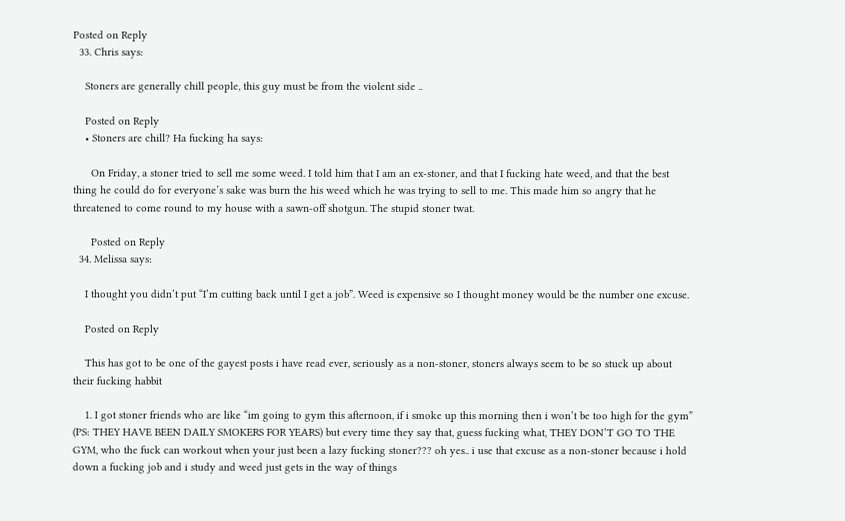Posted on Reply
  33. Chris says:

    Stoners are generally chill people, this guy must be from the violent side ..

    Posted on Reply
    • Stoners are chill? Ha fucking ha says:

      On Friday, a stoner tried to sell me some weed. I told him that I am an ex-stoner, and that I fucking hate weed, and that the best thing he could do for everyone’s sake was burn the his weed which he was trying to sell to me. This made him so angry that he threatened to come round to my house with a sawn-off shotgun. The stupid stoner twat.

      Posted on Reply
  34. Melissa says:

    I thought you didn’t put “I’m cutting back until I get a job”. Weed is expensive so I thought money would be the number one excuse.

    Posted on Reply

    This has got to be one of the gayest posts i have read ever, seriously as a non-stoner, stoners always seem to be so stuck up about their fucking habbit

    1. I got stoner friends who are like “im going to gym this afternoon, if i smoke up this morning then i won’t be too high for the gym” (PS: THEY HAVE BEEN DAILY SMOKERS FOR YEARS) but every time they say that, guess fucking what, THEY DON’T GO TO THE GYM, who the fuck can workout when your just been a lazy fucking stoner??? oh yes.. i use that excuse as a non-stoner because i hold down a fucking job and i study and weed just gets in the way of things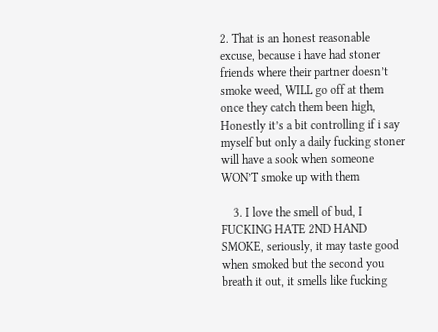2. That is an honest reasonable excuse, because i have had stoner friends where their partner doesn’t smoke weed, WILL go off at them once they catch them been high, Honestly it’s a bit controlling if i say myself but only a daily fucking stoner will have a sook when someone WON’T smoke up with them

    3. I love the smell of bud, I FUCKING HATE 2ND HAND SMOKE, seriously, it may taste good when smoked but the second you breath it out, it smells like fucking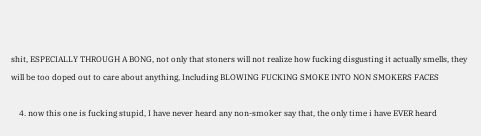shit, ESPECIALLY THROUGH A BONG, not only that stoners will not realize how fucking disgusting it actually smells, they will be too doped out to care about anything, Including BLOWING FUCKING SMOKE INTO NON SMOKERS FACES

    4. now this one is fucking stupid, I have never heard any non-smoker say that, the only time i have EVER heard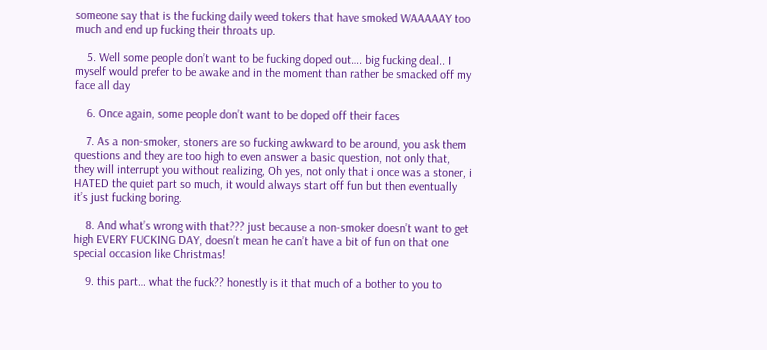someone say that is the fucking daily weed tokers that have smoked WAAAAAY too much and end up fucking their throats up.

    5. Well some people don’t want to be fucking doped out…. big fucking deal.. I myself would prefer to be awake and in the moment than rather be smacked off my face all day

    6. Once again, some people don’t want to be doped off their faces

    7. As a non-smoker, stoners are so fucking awkward to be around, you ask them questions and they are too high to even answer a basic question, not only that, they will interrupt you without realizing, Oh yes, not only that i once was a stoner, i HATED the quiet part so much, it would always start off fun but then eventually it’s just fucking boring.

    8. And what’s wrong with that??? just because a non-smoker doesn’t want to get high EVERY FUCKING DAY, doesn’t mean he can’t have a bit of fun on that one special occasion like Christmas!

    9. this part… what the fuck?? honestly is it that much of a bother to you to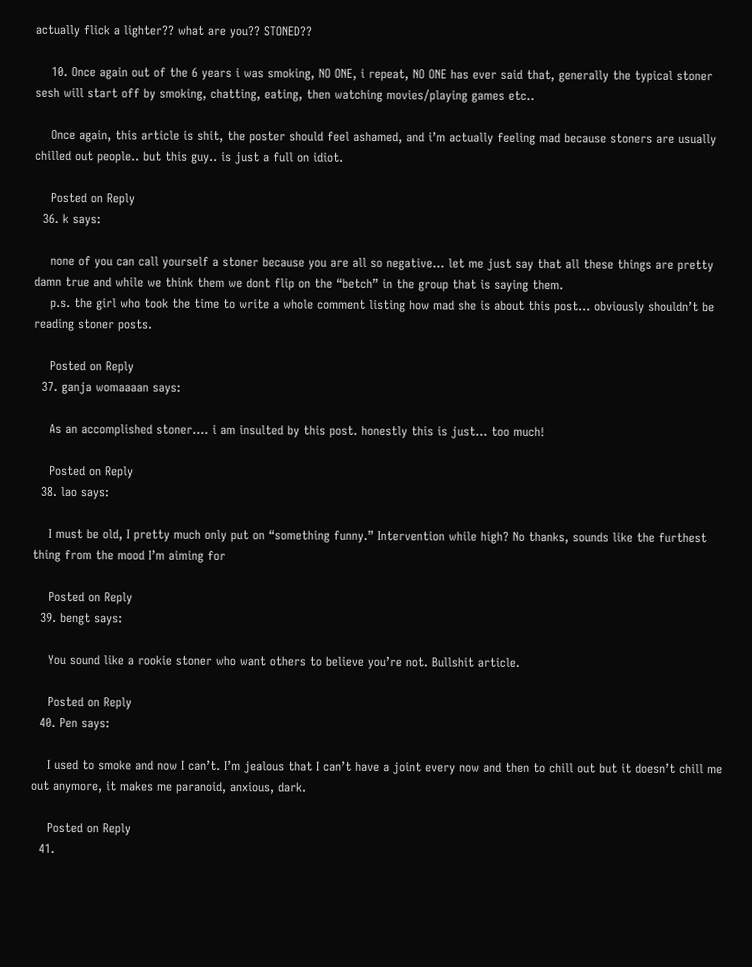actually flick a lighter?? what are you?? STONED??

    10. Once again out of the 6 years i was smoking, NO ONE, i repeat, NO ONE has ever said that, generally the typical stoner sesh will start off by smoking, chatting, eating, then watching movies/playing games etc..

    Once again, this article is shit, the poster should feel ashamed, and i’m actually feeling mad because stoners are usually chilled out people.. but this guy.. is just a full on idiot.

    Posted on Reply
  36. k says:

    none of you can call yourself a stoner because you are all so negative… let me just say that all these things are pretty damn true and while we think them we dont flip on the “betch” in the group that is saying them.
    p.s. the girl who took the time to write a whole comment listing how mad she is about this post… obviously shouldn’t be reading stoner posts.

    Posted on Reply
  37. ganja womaaaan says:

    As an accomplished stoner…. i am insulted by this post. honestly this is just… too much!

    Posted on Reply
  38. lao says:

    I must be old, I pretty much only put on “something funny.” Intervention while high? No thanks, sounds like the furthest thing from the mood I’m aiming for

    Posted on Reply
  39. bengt says:

    You sound like a rookie stoner who want others to believe you’re not. Bullshit article.

    Posted on Reply
  40. Pen says:

    I used to smoke and now I can’t. I’m jealous that I can’t have a joint every now and then to chill out but it doesn’t chill me out anymore, it makes me paranoid, anxious, dark.

    Posted on Reply
  41.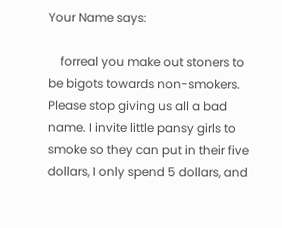Your Name says:

    forreal you make out stoners to be bigots towards non-smokers. Please stop giving us all a bad name. I invite little pansy girls to smoke so they can put in their five dollars, I only spend 5 dollars, and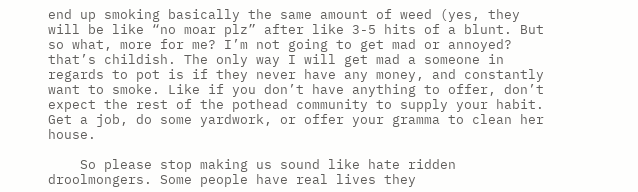end up smoking basically the same amount of weed (yes, they will be like “no moar plz” after like 3-5 hits of a blunt. But so what, more for me? I’m not going to get mad or annoyed? that’s childish. The only way I will get mad a someone in regards to pot is if they never have any money, and constantly want to smoke. Like if you don’t have anything to offer, don’t expect the rest of the pothead community to supply your habit. Get a job, do some yardwork, or offer your gramma to clean her house.

    So please stop making us sound like hate ridden droolmongers. Some people have real lives they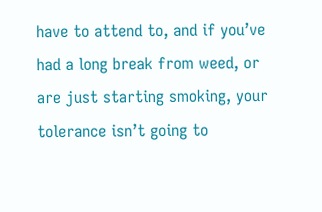have to attend to, and if you’ve had a long break from weed, or are just starting smoking, your tolerance isn’t going to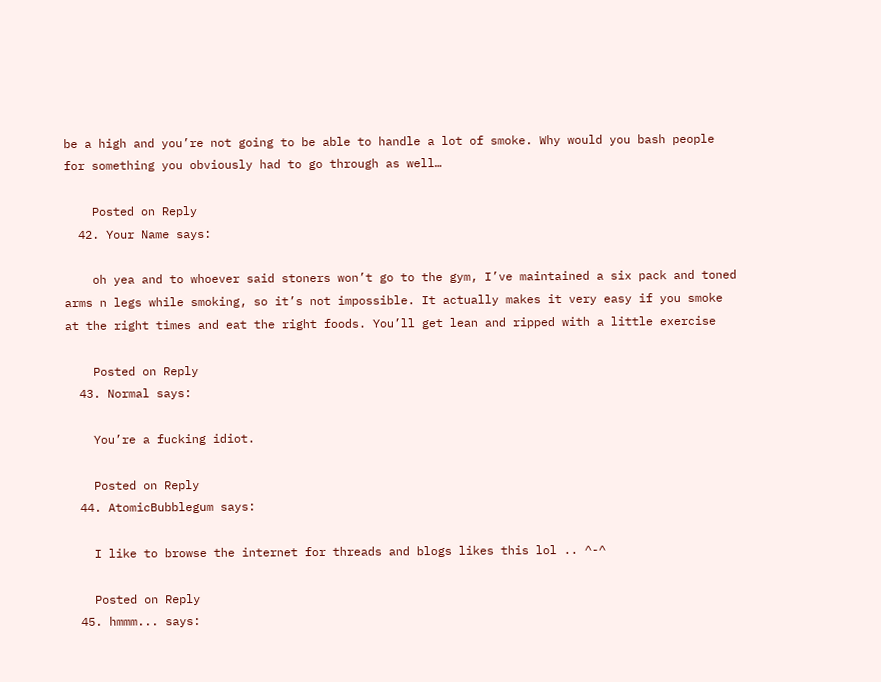be a high and you’re not going to be able to handle a lot of smoke. Why would you bash people for something you obviously had to go through as well…

    Posted on Reply
  42. Your Name says:

    oh yea and to whoever said stoners won’t go to the gym, I’ve maintained a six pack and toned arms n legs while smoking, so it’s not impossible. It actually makes it very easy if you smoke at the right times and eat the right foods. You’ll get lean and ripped with a little exercise

    Posted on Reply
  43. Normal says:

    You’re a fucking idiot.

    Posted on Reply
  44. AtomicBubblegum says:

    I like to browse the internet for threads and blogs likes this lol .. ^-^

    Posted on Reply
  45. hmmm... says: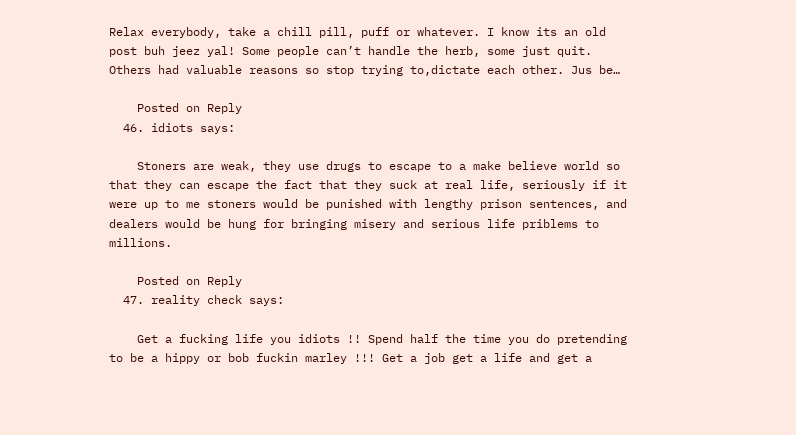Relax everybody, take a chill pill, puff or whatever. I know its an old post buh jeez yal! Some people can’t handle the herb, some just quit. Others had valuable reasons so stop trying to,dictate each other. Jus be…

    Posted on Reply
  46. idiots says:

    Stoners are weak, they use drugs to escape to a make believe world so that they can escape the fact that they suck at real life, seriously if it were up to me stoners would be punished with lengthy prison sentences, and dealers would be hung for bringing misery and serious life priblems to millions.

    Posted on Reply
  47. reality check says:

    Get a fucking life you idiots !! Spend half the time you do pretending to be a hippy or bob fuckin marley !!! Get a job get a life and get a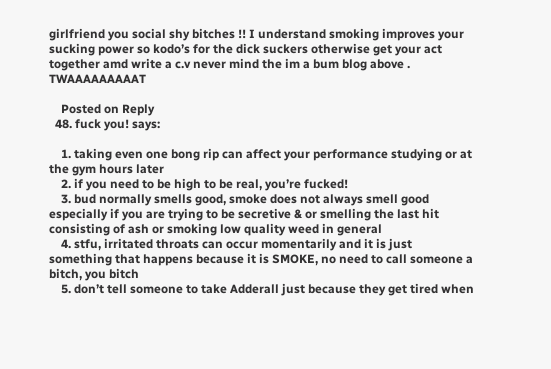girlfriend you social shy bitches !! I understand smoking improves your sucking power so kodo’s for the dick suckers otherwise get your act together amd write a c.v never mind the im a bum blog above . TWAAAAAAAAAT

    Posted on Reply
  48. fuck you! says:

    1. taking even one bong rip can affect your performance studying or at the gym hours later
    2. if you need to be high to be real, you’re fucked!
    3. bud normally smells good, smoke does not always smell good especially if you are trying to be secretive & or smelling the last hit consisting of ash or smoking low quality weed in general
    4. stfu, irritated throats can occur momentarily and it is just something that happens because it is SMOKE, no need to call someone a bitch, you bitch
    5. don’t tell someone to take Adderall just because they get tired when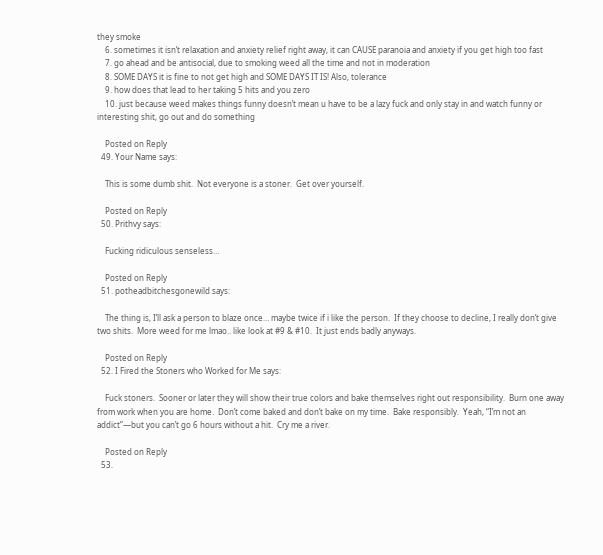they smoke
    6. sometimes it isn’t relaxation and anxiety relief right away, it can CAUSE paranoia and anxiety if you get high too fast
    7. go ahead and be antisocial, due to smoking weed all the time and not in moderation
    8. SOME DAYS it is fine to not get high and SOME DAYS IT IS! Also, tolerance
    9. how does that lead to her taking 5 hits and you zero
    10. just because weed makes things funny doesn’t mean u have to be a lazy fuck and only stay in and watch funny or interesting shit, go out and do something

    Posted on Reply
  49. Your Name says:

    This is some dumb shit.  Not everyone is a stoner.  Get over yourself.

    Posted on Reply
  50. Prithvy says:

    Fucking ridiculous senseless…

    Posted on Reply
  51. potheadbitchesgonewild says:

    The thing is, I’ll ask a person to blaze once… maybe twice if i like the person.  If they choose to decline, I really don’t give two shits.  More weed for me lmao.. like look at #9 & #10.  It just ends badly anyways.

    Posted on Reply
  52. I Fired the Stoners who Worked for Me says:

    Fuck stoners.  Sooner or later they will show their true colors and bake themselves right out responsibility.  Burn one away from work when you are home.  Don’t come baked and don’t bake on my time.  Bake responsibly.  Yeah, “I’m not an addict”—but you can’t go 6 hours without a hit.  Cry me a river.

    Posted on Reply
  53.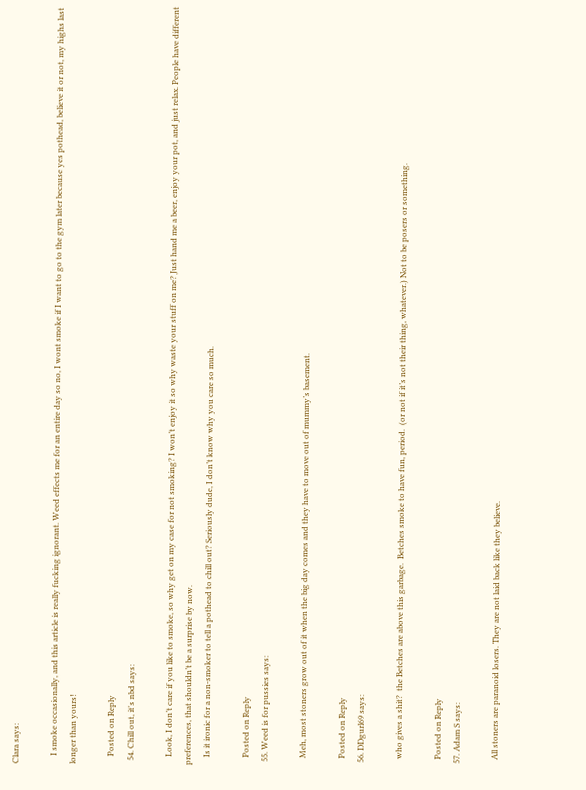Clara says:

    I smoke occasionally, and this article is really fucking ignorant. Weed effects me for an entire day so no, I wont smoke if I want to go to the gym later because yes pothead, believe it or not, my highs last longer than yours!

    Posted on Reply
  54. Chill out, it's nbd says:

    Look, I don’t care if you like to smoke, so why get on my case for not smoking? I won’t enjoy it so why waste your stuff on me? Just hand me a beer, enjoy your pot, and just relax. People have different preferences, that shouldn’t be a surprise by now.
    Is it ironic for a non-smoker to tell a pothead to chill out? Seriously dude, I don’t know why you care so much.

    Posted on Reply
  55. Weed is for pussies says:

    Meh, most stoners grow out of it when the big day comes and they have to move out of mummy’s basement.

    Posted on Reply
  56. DDgurl69 says:

    who gives a shit?  the Betches are above this garbage.  Betches smoke to have fun, period.  (or not if it’s not their thing, whatever.) Not to be posers or something.

    Posted on Reply
  57. Adam S says:

    All stoners are paranoid losers. They are not laid back like they believe.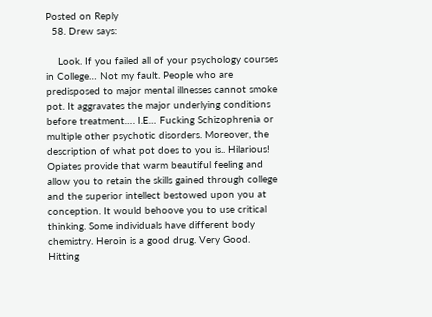Posted on Reply
  58. Drew says:

    Look. If you failed all of your psychology courses in College… Not my fault. People who are predisposed to major mental illnesses cannot smoke pot. It aggravates the major underlying conditions before treatment…. I.E… Fucking Schizophrenia or multiple other psychotic disorders. Moreover, the description of what pot does to you is.. Hilarious! Opiates provide that warm beautiful feeling and allow you to retain the skills gained through college and the superior intellect bestowed upon you at conception. It would behoove you to use critical thinking. Some individuals have different body chemistry. Heroin is a good drug. Very Good. Hitting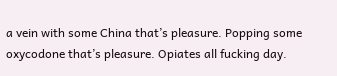a vein with some China that’s pleasure. Popping some oxycodone that’s pleasure. Opiates all fucking day.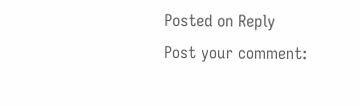Posted on Reply
Post your comment: